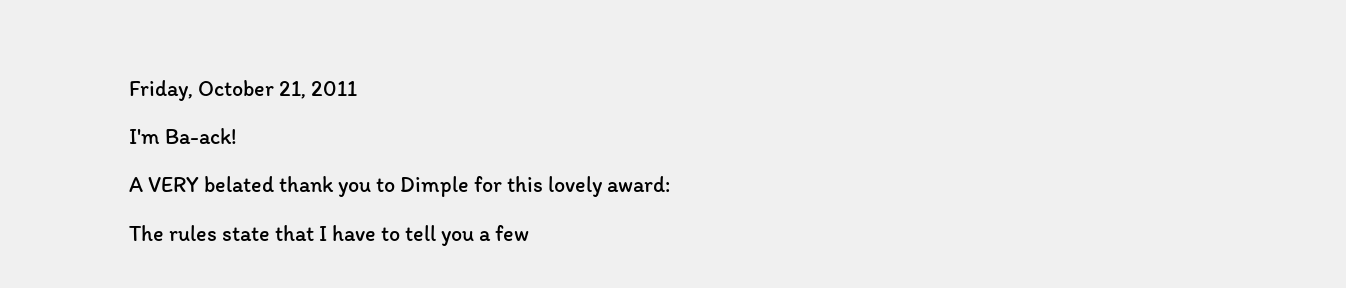Friday, October 21, 2011

I'm Ba-ack!

A VERY belated thank you to Dimple for this lovely award:

The rules state that I have to tell you a few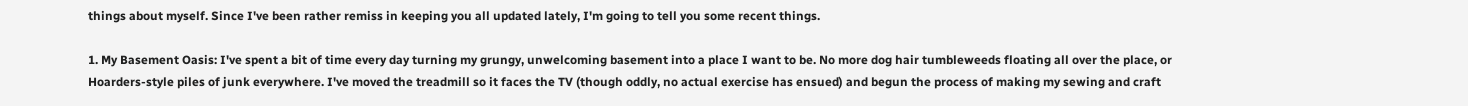things about myself. Since I've been rather remiss in keeping you all updated lately, I'm going to tell you some recent things.

1. My Basement Oasis: I've spent a bit of time every day turning my grungy, unwelcoming basement into a place I want to be. No more dog hair tumbleweeds floating all over the place, or Hoarders-style piles of junk everywhere. I've moved the treadmill so it faces the TV (though oddly, no actual exercise has ensued) and begun the process of making my sewing and craft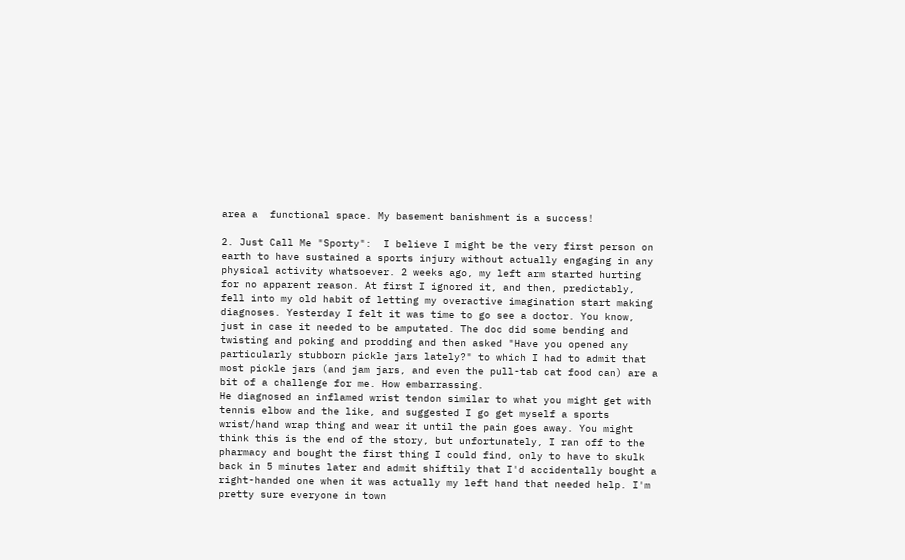area a  functional space. My basement banishment is a success!

2. Just Call Me "Sporty":  I believe I might be the very first person on earth to have sustained a sports injury without actually engaging in any physical activity whatsoever. 2 weeks ago, my left arm started hurting for no apparent reason. At first I ignored it, and then, predictably, fell into my old habit of letting my overactive imagination start making diagnoses. Yesterday I felt it was time to go see a doctor. You know,  just in case it needed to be amputated. The doc did some bending and twisting and poking and prodding and then asked "Have you opened any particularly stubborn pickle jars lately?" to which I had to admit that most pickle jars (and jam jars, and even the pull-tab cat food can) are a bit of a challenge for me. How embarrassing.
He diagnosed an inflamed wrist tendon similar to what you might get with tennis elbow and the like, and suggested I go get myself a sports wrist/hand wrap thing and wear it until the pain goes away. You might think this is the end of the story, but unfortunately, I ran off to the pharmacy and bought the first thing I could find, only to have to skulk back in 5 minutes later and admit shiftily that I'd accidentally bought a right-handed one when it was actually my left hand that needed help. I'm pretty sure everyone in town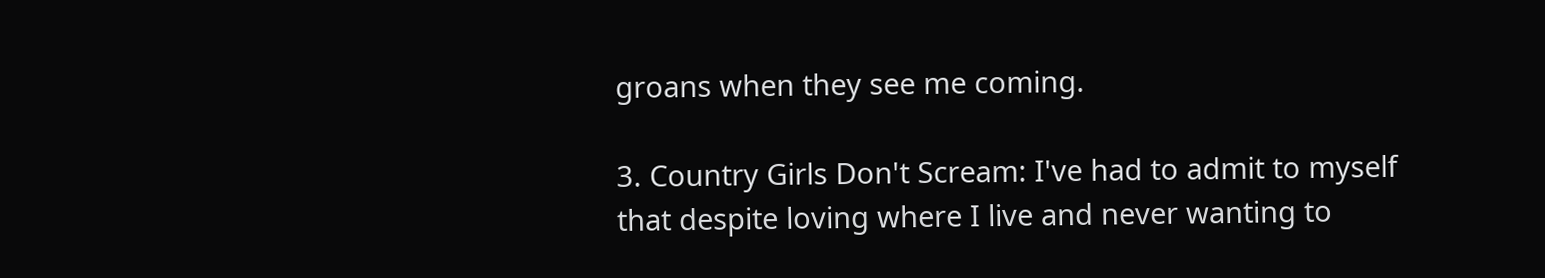groans when they see me coming.

3. Country Girls Don't Scream: I've had to admit to myself that despite loving where I live and never wanting to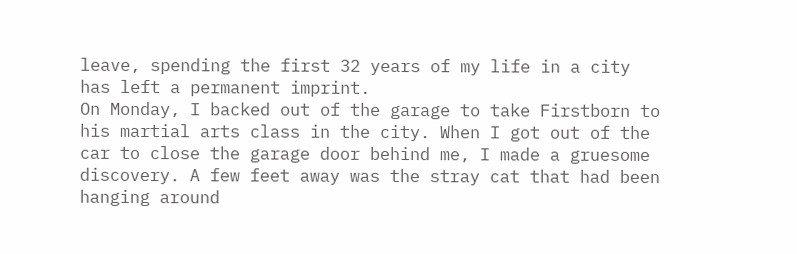leave, spending the first 32 years of my life in a city has left a permanent imprint.
On Monday, I backed out of the garage to take Firstborn to his martial arts class in the city. When I got out of the car to close the garage door behind me, I made a gruesome discovery. A few feet away was the stray cat that had been hanging around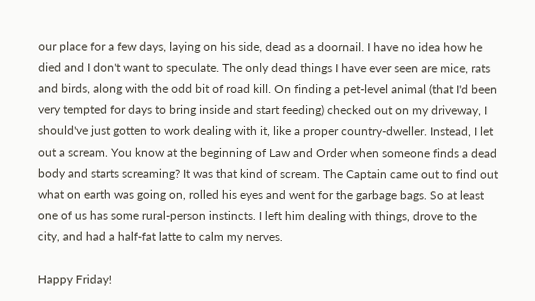our place for a few days, laying on his side, dead as a doornail. I have no idea how he died and I don't want to speculate. The only dead things I have ever seen are mice, rats and birds, along with the odd bit of road kill. On finding a pet-level animal (that I'd been very tempted for days to bring inside and start feeding) checked out on my driveway, I should've just gotten to work dealing with it, like a proper country-dweller. Instead, I let out a scream. You know at the beginning of Law and Order when someone finds a dead body and starts screaming? It was that kind of scream. The Captain came out to find out what on earth was going on, rolled his eyes and went for the garbage bags. So at least one of us has some rural-person instincts. I left him dealing with things, drove to the city, and had a half-fat latte to calm my nerves.

Happy Friday!